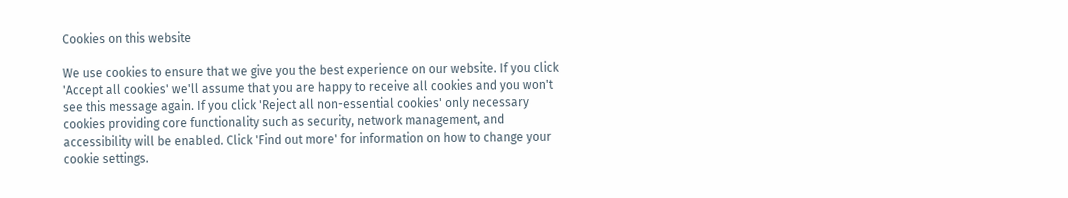Cookies on this website

We use cookies to ensure that we give you the best experience on our website. If you click 'Accept all cookies' we'll assume that you are happy to receive all cookies and you won't see this message again. If you click 'Reject all non-essential cookies' only necessary cookies providing core functionality such as security, network management, and accessibility will be enabled. Click 'Find out more' for information on how to change your cookie settings.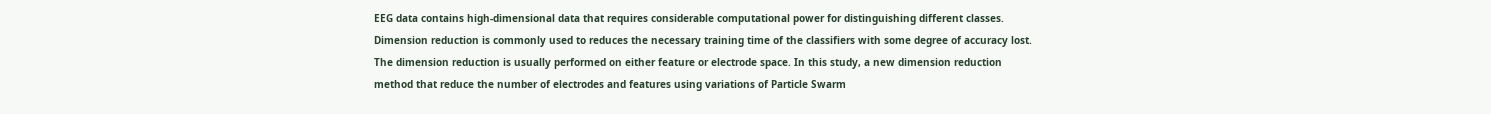EEG data contains high-dimensional data that requires considerable computational power for distinguishing different classes. Dimension reduction is commonly used to reduces the necessary training time of the classifiers with some degree of accuracy lost. The dimension reduction is usually performed on either feature or electrode space. In this study, a new dimension reduction method that reduce the number of electrodes and features using variations of Particle Swarm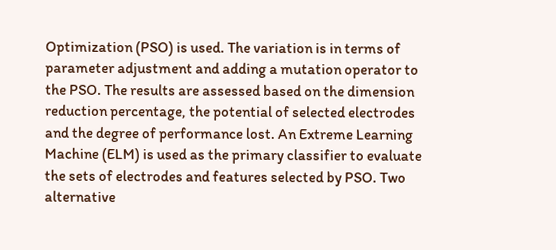Optimization (PSO) is used. The variation is in terms of parameter adjustment and adding a mutation operator to the PSO. The results are assessed based on the dimension reduction percentage, the potential of selected electrodes and the degree of performance lost. An Extreme Learning Machine (ELM) is used as the primary classifier to evaluate the sets of electrodes and features selected by PSO. Two alternative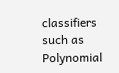classifiers such as Polynomial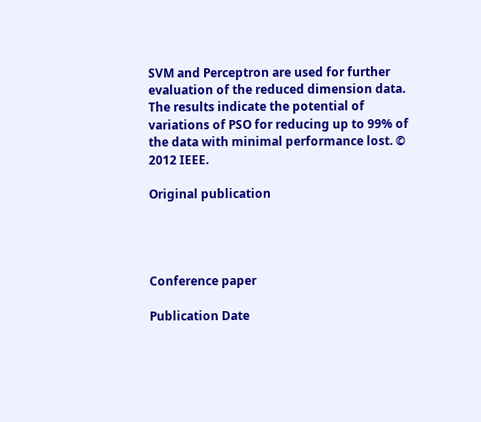SVM and Perceptron are used for further evaluation of the reduced dimension data. The results indicate the potential of variations of PSO for reducing up to 99% of the data with minimal performance lost. © 2012 IEEE.

Original publication




Conference paper

Publication Date